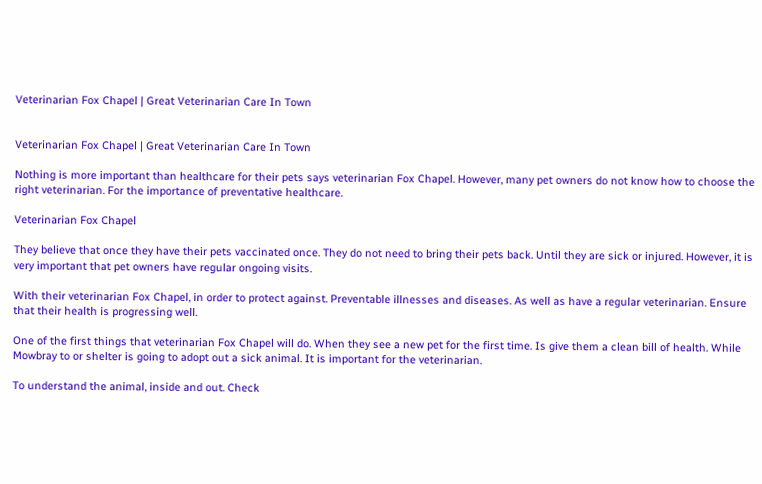Veterinarian Fox Chapel | Great Veterinarian Care In Town


Veterinarian Fox Chapel | Great Veterinarian Care In Town

Nothing is more important than healthcare for their pets says veterinarian Fox Chapel. However, many pet owners do not know how to choose the right veterinarian. For the importance of preventative healthcare.

Veterinarian Fox Chapel

They believe that once they have their pets vaccinated once. They do not need to bring their pets back. Until they are sick or injured. However, it is very important that pet owners have regular ongoing visits.

With their veterinarian Fox Chapel, in order to protect against. Preventable illnesses and diseases. As well as have a regular veterinarian. Ensure that their health is progressing well.

One of the first things that veterinarian Fox Chapel will do. When they see a new pet for the first time. Is give them a clean bill of health. While Mowbray to or shelter is going to adopt out a sick animal. It is important for the veterinarian.

To understand the animal, inside and out. Check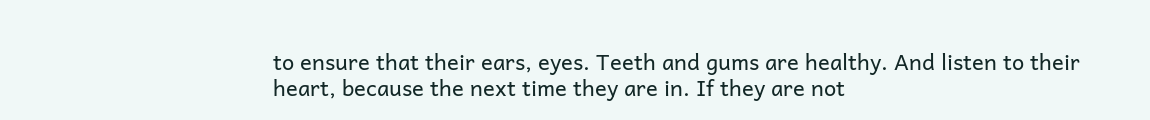to ensure that their ears, eyes. Teeth and gums are healthy. And listen to their heart, because the next time they are in. If they are not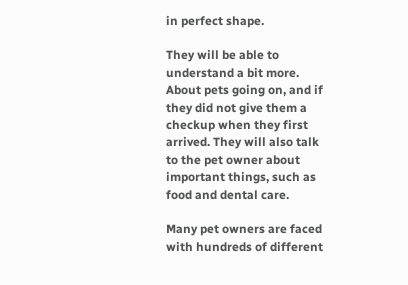in perfect shape.

They will be able to understand a bit more. About pets going on, and if they did not give them a checkup when they first arrived. They will also talk to the pet owner about important things, such as food and dental care.

Many pet owners are faced with hundreds of different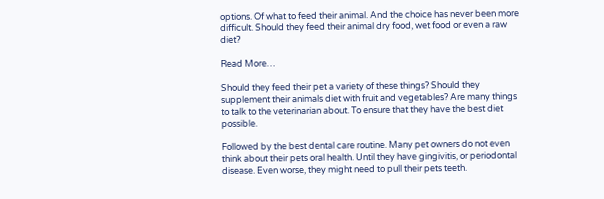options. Of what to feed their animal. And the choice has never been more difficult. Should they feed their animal dry food, wet food or even a raw diet?

Read More…

Should they feed their pet a variety of these things? Should they supplement their animals diet with fruit and vegetables? Are many things to talk to the veterinarian about. To ensure that they have the best diet possible.

Followed by the best dental care routine. Many pet owners do not even think about their pets oral health. Until they have gingivitis, or periodontal disease. Even worse, they might need to pull their pets teeth.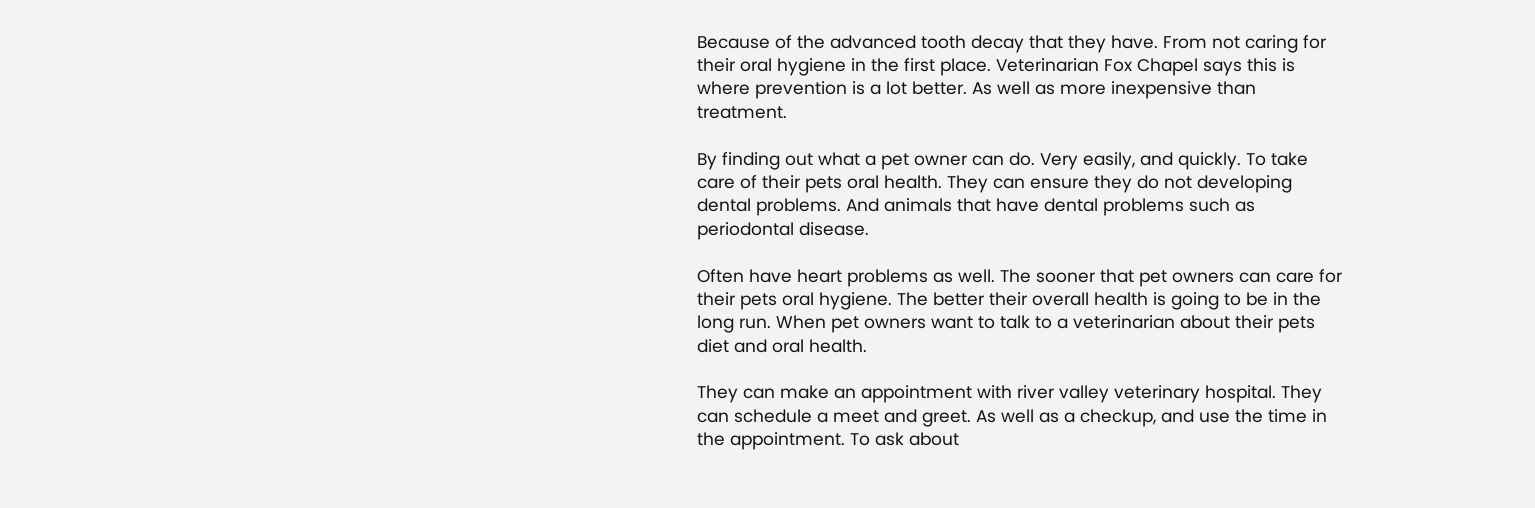Because of the advanced tooth decay that they have. From not caring for their oral hygiene in the first place. Veterinarian Fox Chapel says this is where prevention is a lot better. As well as more inexpensive than treatment.

By finding out what a pet owner can do. Very easily, and quickly. To take care of their pets oral health. They can ensure they do not developing dental problems. And animals that have dental problems such as periodontal disease.

Often have heart problems as well. The sooner that pet owners can care for their pets oral hygiene. The better their overall health is going to be in the long run. When pet owners want to talk to a veterinarian about their pets diet and oral health.

They can make an appointment with river valley veterinary hospital. They can schedule a meet and greet. As well as a checkup, and use the time in the appointment. To ask about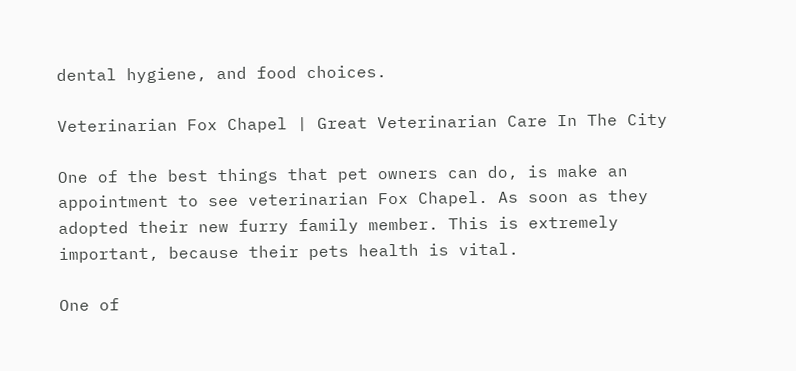dental hygiene, and food choices.

Veterinarian Fox Chapel | Great Veterinarian Care In The City

One of the best things that pet owners can do, is make an appointment to see veterinarian Fox Chapel. As soon as they adopted their new furry family member. This is extremely important, because their pets health is vital.

One of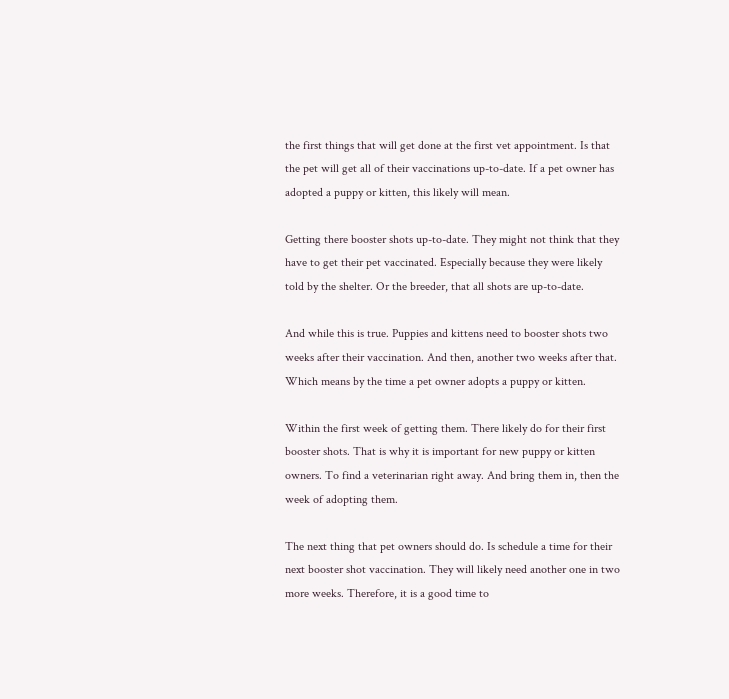the first things that will get done at the first vet appointment. Is that the pet will get all of their vaccinations up-to-date. If a pet owner has adopted a puppy or kitten, this likely will mean.

Getting there booster shots up-to-date. They might not think that they have to get their pet vaccinated. Especially because they were likely told by the shelter. Or the breeder, that all shots are up-to-date.

And while this is true. Puppies and kittens need to booster shots two weeks after their vaccination. And then, another two weeks after that. Which means by the time a pet owner adopts a puppy or kitten.

Within the first week of getting them. There likely do for their first booster shots. That is why it is important for new puppy or kitten owners. To find a veterinarian right away. And bring them in, then the week of adopting them.

The next thing that pet owners should do. Is schedule a time for their next booster shot vaccination. They will likely need another one in two more weeks. Therefore, it is a good time to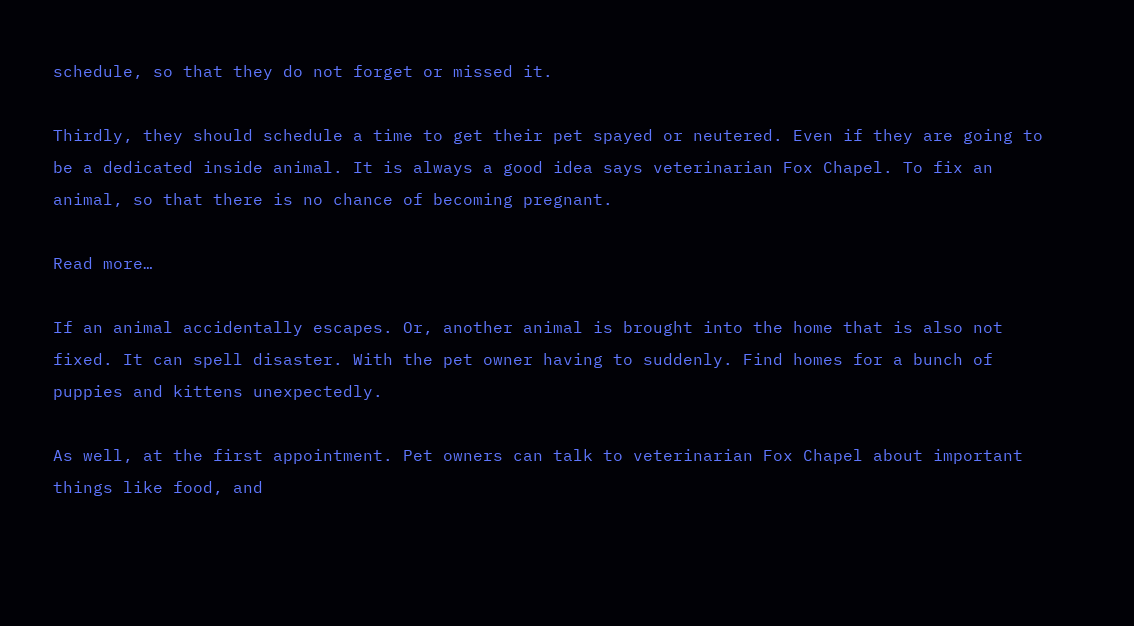schedule, so that they do not forget or missed it.

Thirdly, they should schedule a time to get their pet spayed or neutered. Even if they are going to be a dedicated inside animal. It is always a good idea says veterinarian Fox Chapel. To fix an animal, so that there is no chance of becoming pregnant.

Read more…

If an animal accidentally escapes. Or, another animal is brought into the home that is also not fixed. It can spell disaster. With the pet owner having to suddenly. Find homes for a bunch of puppies and kittens unexpectedly.

As well, at the first appointment. Pet owners can talk to veterinarian Fox Chapel about important things like food, and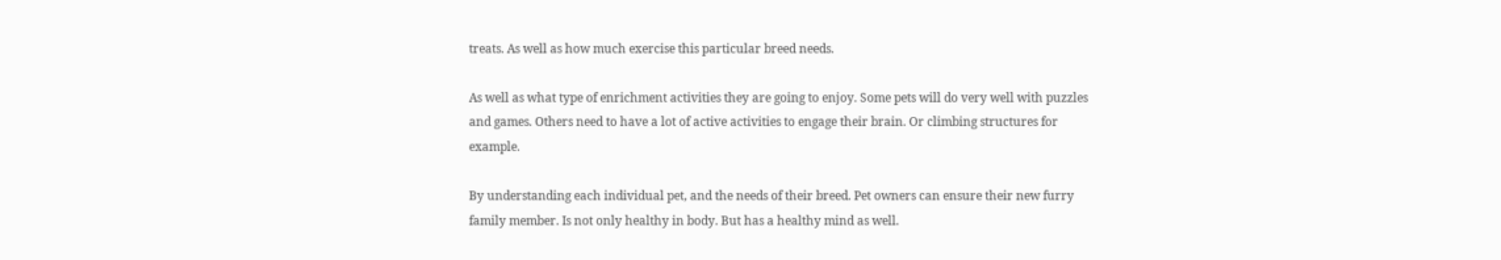treats. As well as how much exercise this particular breed needs.

As well as what type of enrichment activities they are going to enjoy. Some pets will do very well with puzzles and games. Others need to have a lot of active activities to engage their brain. Or climbing structures for example.

By understanding each individual pet, and the needs of their breed. Pet owners can ensure their new furry family member. Is not only healthy in body. But has a healthy mind as well.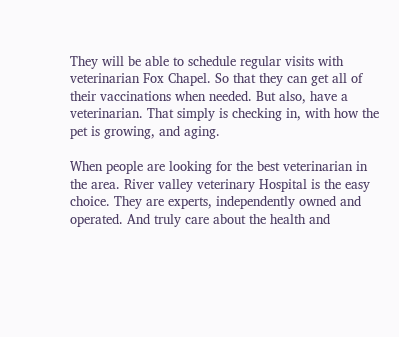They will be able to schedule regular visits with veterinarian Fox Chapel. So that they can get all of their vaccinations when needed. But also, have a veterinarian. That simply is checking in, with how the pet is growing, and aging.

When people are looking for the best veterinarian in the area. River valley veterinary Hospital is the easy choice. They are experts, independently owned and operated. And truly care about the health and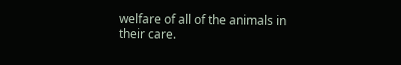welfare of all of the animals in their care.